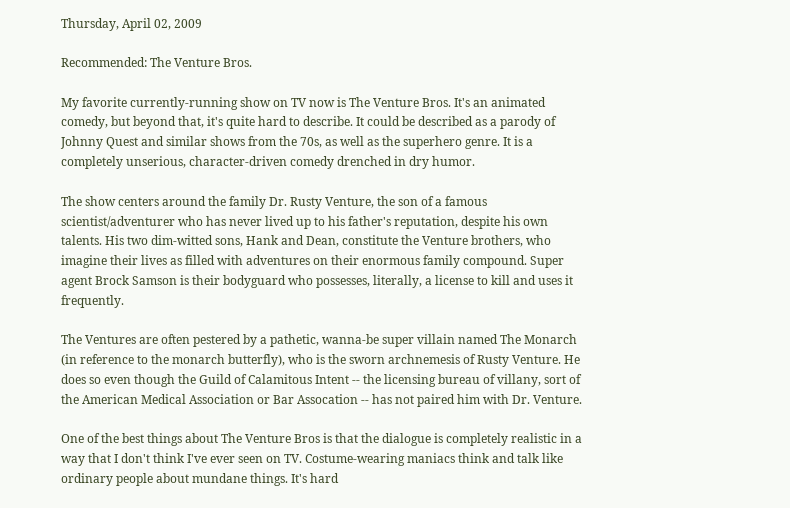Thursday, April 02, 2009

Recommended: The Venture Bros.

My favorite currently-running show on TV now is The Venture Bros. It's an animated comedy, but beyond that, it's quite hard to describe. It could be described as a parody of Johnny Quest and similar shows from the 70s, as well as the superhero genre. It is a completely unserious, character-driven comedy drenched in dry humor.

The show centers around the family Dr. Rusty Venture, the son of a famous scientist/adventurer who has never lived up to his father's reputation, despite his own talents. His two dim-witted sons, Hank and Dean, constitute the Venture brothers, who imagine their lives as filled with adventures on their enormous family compound. Super agent Brock Samson is their bodyguard who possesses, literally, a license to kill and uses it frequently.

The Ventures are often pestered by a pathetic, wanna-be super villain named The Monarch (in reference to the monarch butterfly), who is the sworn archnemesis of Rusty Venture. He does so even though the Guild of Calamitous Intent -- the licensing bureau of villany, sort of the American Medical Association or Bar Assocation -- has not paired him with Dr. Venture.

One of the best things about The Venture Bros is that the dialogue is completely realistic in a way that I don't think I've ever seen on TV. Costume-wearing maniacs think and talk like ordinary people about mundane things. It's hard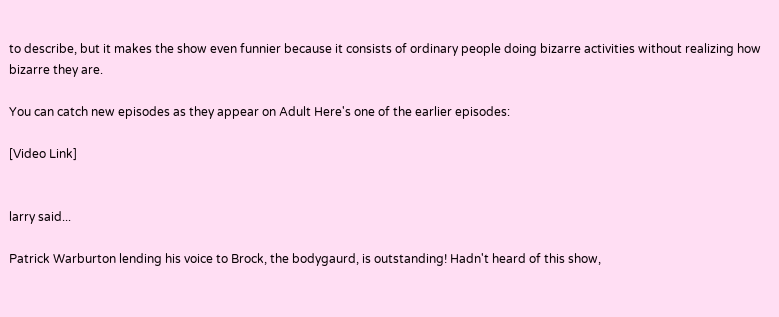to describe, but it makes the show even funnier because it consists of ordinary people doing bizarre activities without realizing how bizarre they are.

You can catch new episodes as they appear on Adult Here's one of the earlier episodes:

[Video Link]


larry said...

Patrick Warburton lending his voice to Brock, the bodygaurd, is outstanding! Hadn't heard of this show,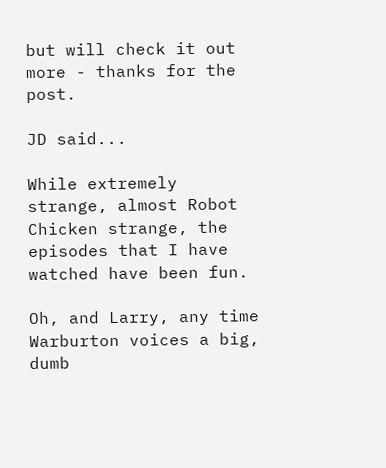but will check it out more - thanks for the post.

JD said...

While extremely strange, almost Robot Chicken strange, the episodes that I have watched have been fun.

Oh, and Larry, any time Warburton voices a big, dumb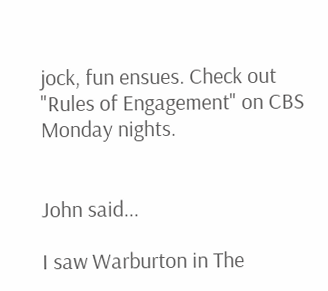jock, fun ensues. Check out "Rules of Engagement" on CBS Monday nights.


John said...

I saw Warburton in The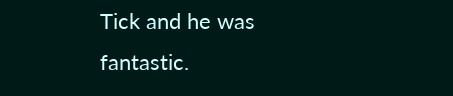Tick and he was fantastic.